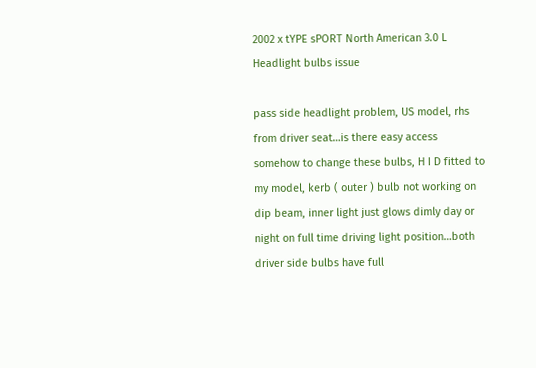2002 x tYPE sPORT North American 3.0 L Headlight bulbs issue

pass side headlight problem, US model, rhs from driver seat…is there easy access somehow to change these bulbs, H I D fitted to my model, kerb ( outer ) bulb not working on dip beam, inner light just glows dimly day or night on full time driving light position…both driver side bulbs have full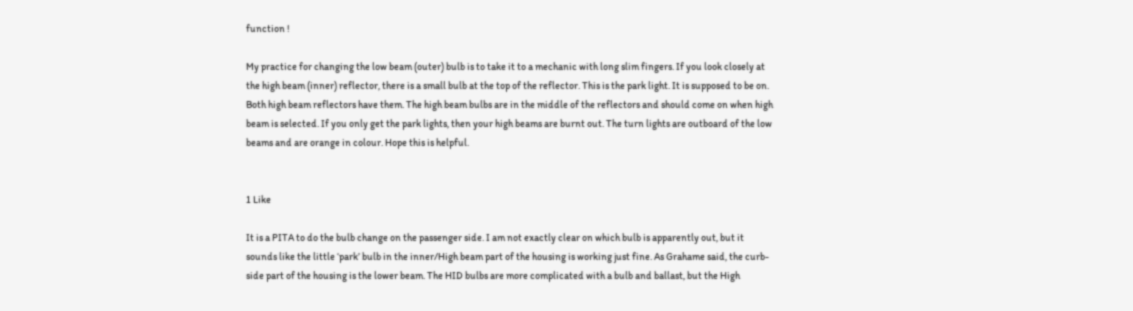function !

My practice for changing the low beam (outer) bulb is to take it to a mechanic with long slim fingers. If you look closely at the high beam (inner) reflector, there is a small bulb at the top of the reflector. This is the park light. It is supposed to be on. Both high beam reflectors have them. The high beam bulbs are in the middle of the reflectors and should come on when high beam is selected. If you only get the park lights, then your high beams are burnt out. The turn lights are outboard of the low beams and are orange in colour. Hope this is helpful.


1 Like

It is a PITA to do the bulb change on the passenger side. I am not exactly clear on which bulb is apparently out, but it sounds like the little ‘park’ bulb in the inner/High beam part of the housing is working just fine. As Grahame said, the curb-side part of the housing is the lower beam. The HID bulbs are more complicated with a bulb and ballast, but the High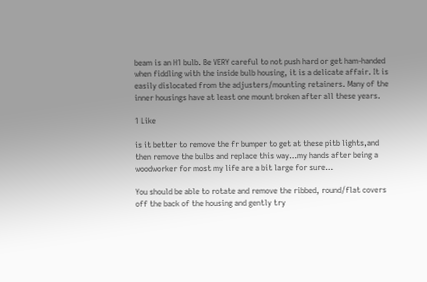beam is an H1 bulb. Be VERY careful to not push hard or get ham-handed when fiddling with the inside bulb housing, it is a delicate affair. It is easily dislocated from the adjusters/mounting retainers. Many of the inner housings have at least one mount broken after all these years.

1 Like

is it better to remove the fr bumper to get at these pitb lights,and then remove the bulbs and replace this way…my hands after being a woodworker for most my life are a bit large for sure…

You should be able to rotate and remove the ribbed, round/flat covers off the back of the housing and gently try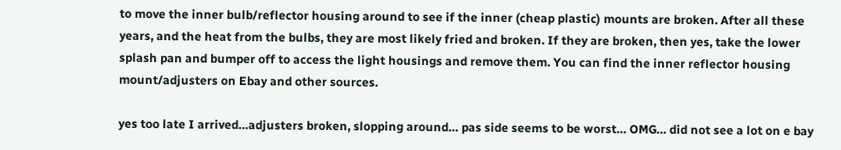to move the inner bulb/reflector housing around to see if the inner (cheap plastic) mounts are broken. After all these years, and the heat from the bulbs, they are most likely fried and broken. If they are broken, then yes, take the lower splash pan and bumper off to access the light housings and remove them. You can find the inner reflector housing mount/adjusters on Ebay and other sources.

yes too late I arrived…adjusters broken, slopping around… pas side seems to be worst… OMG… did not see a lot on e bay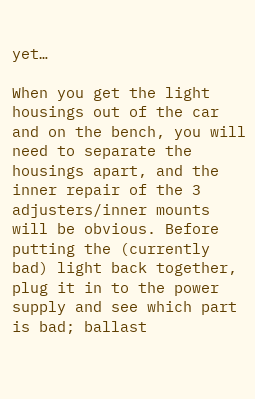yet…

When you get the light housings out of the car and on the bench, you will need to separate the housings apart, and the inner repair of the 3 adjusters/inner mounts will be obvious. Before putting the (currently bad) light back together, plug it in to the power supply and see which part is bad; ballast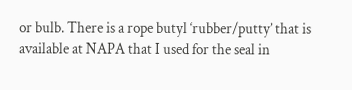or bulb. There is a rope butyl ‘rubber/putty’ that is available at NAPA that I used for the seal in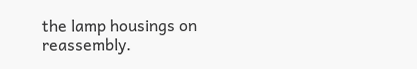the lamp housings on reassembly.